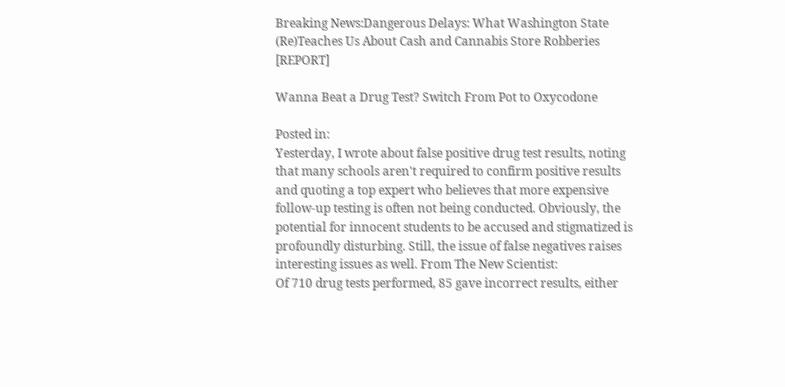Breaking News:Dangerous Delays: What Washington State (Re)Teaches Us About Cash and Cannabis Store Robberies [REPORT]

Wanna Beat a Drug Test? Switch From Pot to Oxycodone

Posted in:
Yesterday, I wrote about false positive drug test results, noting that many schools aren't required to confirm positive results and quoting a top expert who believes that more expensive follow-up testing is often not being conducted. Obviously, the potential for innocent students to be accused and stigmatized is profoundly disturbing. Still, the issue of false negatives raises interesting issues as well. From The New Scientist:
Of 710 drug tests performed, 85 gave incorrect results, either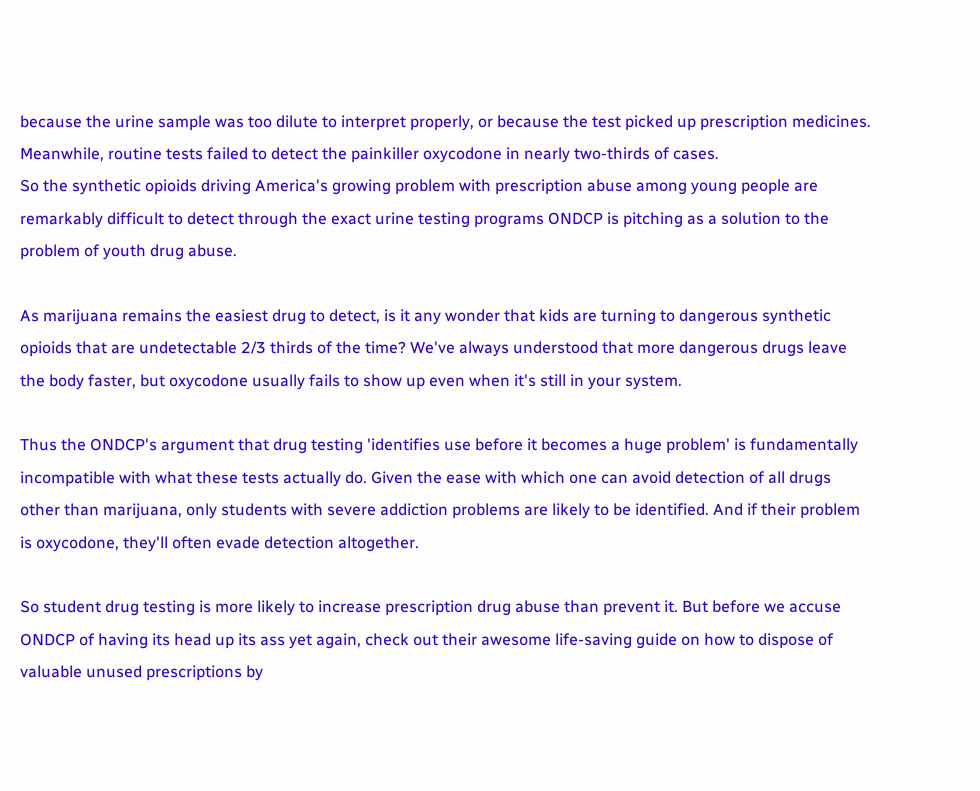because the urine sample was too dilute to interpret properly, or because the test picked up prescription medicines. Meanwhile, routine tests failed to detect the painkiller oxycodone in nearly two-thirds of cases.
So the synthetic opioids driving America's growing problem with prescription abuse among young people are remarkably difficult to detect through the exact urine testing programs ONDCP is pitching as a solution to the problem of youth drug abuse.

As marijuana remains the easiest drug to detect, is it any wonder that kids are turning to dangerous synthetic opioids that are undetectable 2/3 thirds of the time? We've always understood that more dangerous drugs leave the body faster, but oxycodone usually fails to show up even when it's still in your system.

Thus the ONDCP's argument that drug testing 'identifies use before it becomes a huge problem' is fundamentally incompatible with what these tests actually do. Given the ease with which one can avoid detection of all drugs other than marijuana, only students with severe addiction problems are likely to be identified. And if their problem is oxycodone, they'll often evade detection altogether.

So student drug testing is more likely to increase prescription drug abuse than prevent it. But before we accuse ONDCP of having its head up its ass yet again, check out their awesome life-saving guide on how to dispose of valuable unused prescriptions by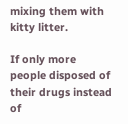mixing them with kitty litter.

If only more people disposed of their drugs instead of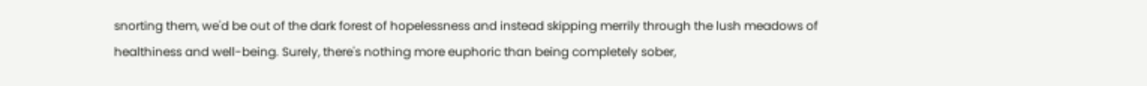snorting them, we'd be out of the dark forest of hopelessness and instead skipping merrily through the lush meadows of healthiness and well-being. Surely, there's nothing more euphoric than being completely sober,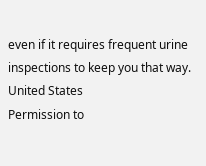even if it requires frequent urine inspections to keep you that way.
United States
Permission to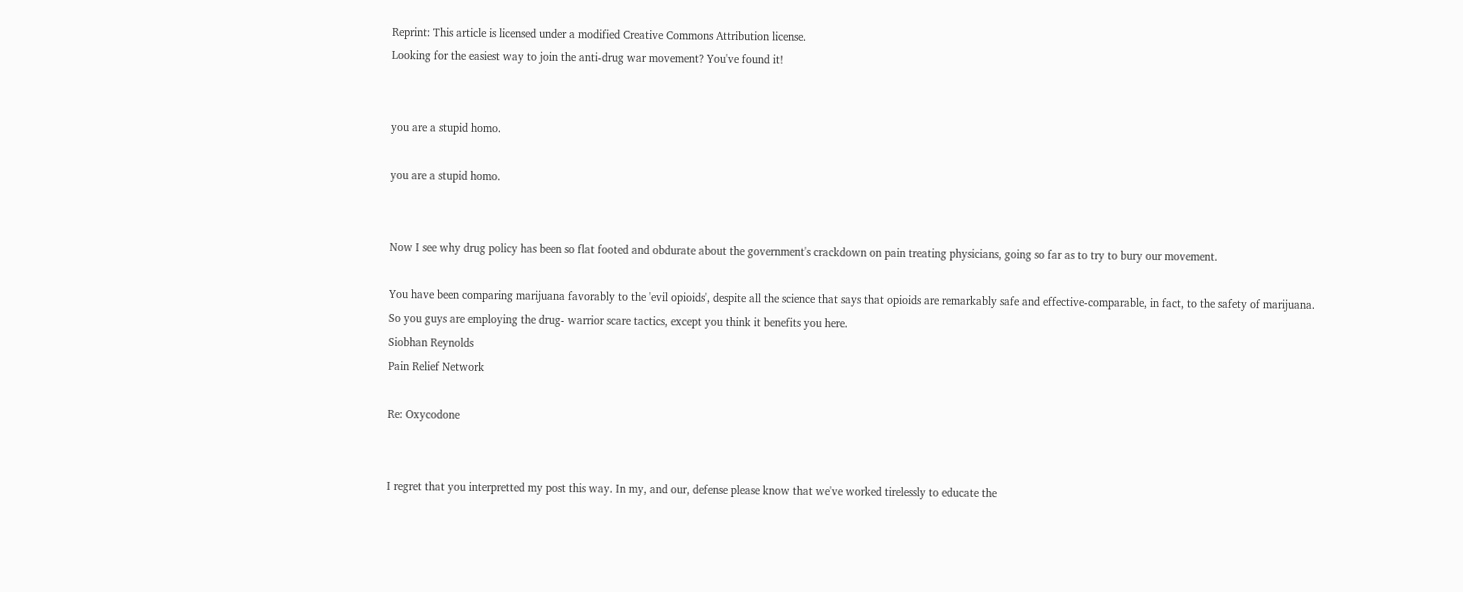Reprint: This article is licensed under a modified Creative Commons Attribution license.
Looking for the easiest way to join the anti-drug war movement? You've found it!


you are a stupid homo.

you are a stupid homo.


Now I see why drug policy has been so flat footed and obdurate about the government's crackdown on pain treating physicians, going so far as to try to bury our movement.

You have been comparing marijuana favorably to the 'evil opioids', despite all the science that says that opioids are remarkably safe and effective-comparable, in fact, to the safety of marijuana.
So you guys are employing the drug- warrior scare tactics, except you think it benefits you here.
Siobhan Reynolds
Pain Relief Network

Re: Oxycodone


I regret that you interpretted my post this way. In my, and our, defense please know that we've worked tirelessly to educate the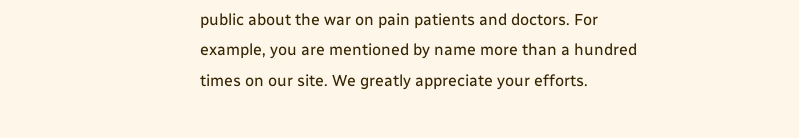public about the war on pain patients and doctors. For example, you are mentioned by name more than a hundred times on our site. We greatly appreciate your efforts.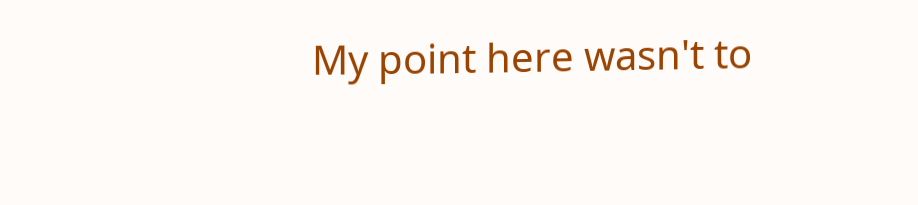My point here wasn't to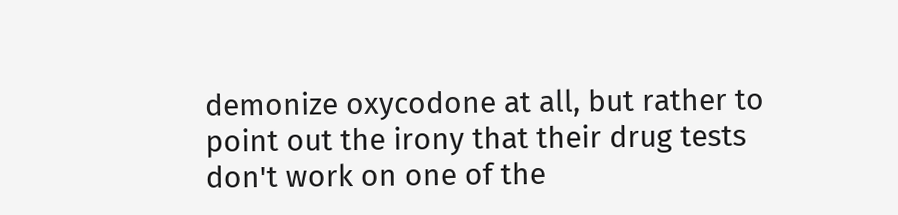demonize oxycodone at all, but rather to point out the irony that their drug tests don't work on one of the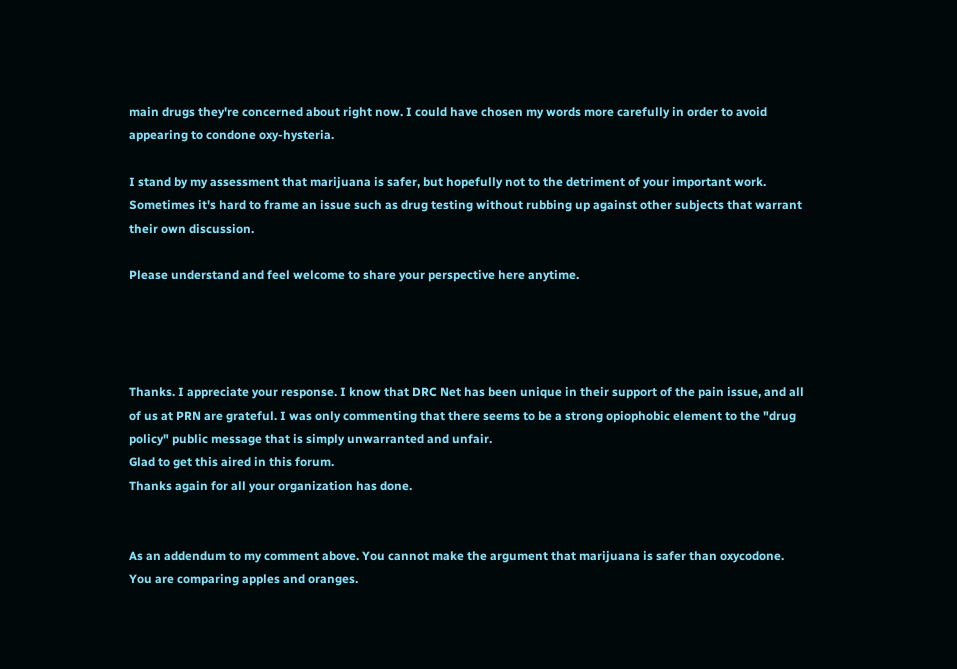main drugs they're concerned about right now. I could have chosen my words more carefully in order to avoid appearing to condone oxy-hysteria.

I stand by my assessment that marijuana is safer, but hopefully not to the detriment of your important work. Sometimes it's hard to frame an issue such as drug testing without rubbing up against other subjects that warrant their own discussion.

Please understand and feel welcome to share your perspective here anytime.




Thanks. I appreciate your response. I know that DRC Net has been unique in their support of the pain issue, and all of us at PRN are grateful. I was only commenting that there seems to be a strong opiophobic element to the "drug policy" public message that is simply unwarranted and unfair.
Glad to get this aired in this forum.
Thanks again for all your organization has done.


As an addendum to my comment above. You cannot make the argument that marijuana is safer than oxycodone. You are comparing apples and oranges.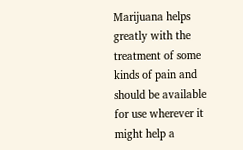Marijuana helps greatly with the treatment of some kinds of pain and should be available for use wherever it might help a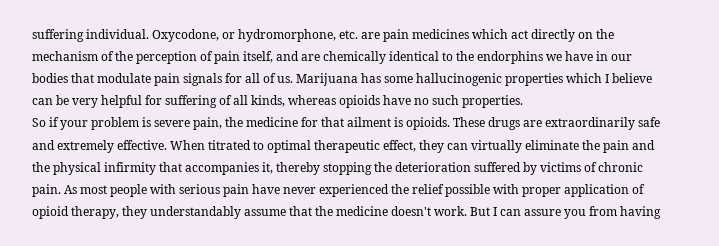suffering individual. Oxycodone, or hydromorphone, etc. are pain medicines which act directly on the mechanism of the perception of pain itself, and are chemically identical to the endorphins we have in our bodies that modulate pain signals for all of us. Marijuana has some hallucinogenic properties which I believe can be very helpful for suffering of all kinds, whereas opioids have no such properties.
So if your problem is severe pain, the medicine for that ailment is opioids. These drugs are extraordinarily safe and extremely effective. When titrated to optimal therapeutic effect, they can virtually eliminate the pain and the physical infirmity that accompanies it, thereby stopping the deterioration suffered by victims of chronic pain. As most people with serious pain have never experienced the relief possible with proper application of opioid therapy, they understandably assume that the medicine doesn't work. But I can assure you from having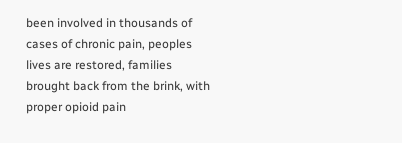been involved in thousands of cases of chronic pain, peoples lives are restored, families brought back from the brink, with proper opioid pain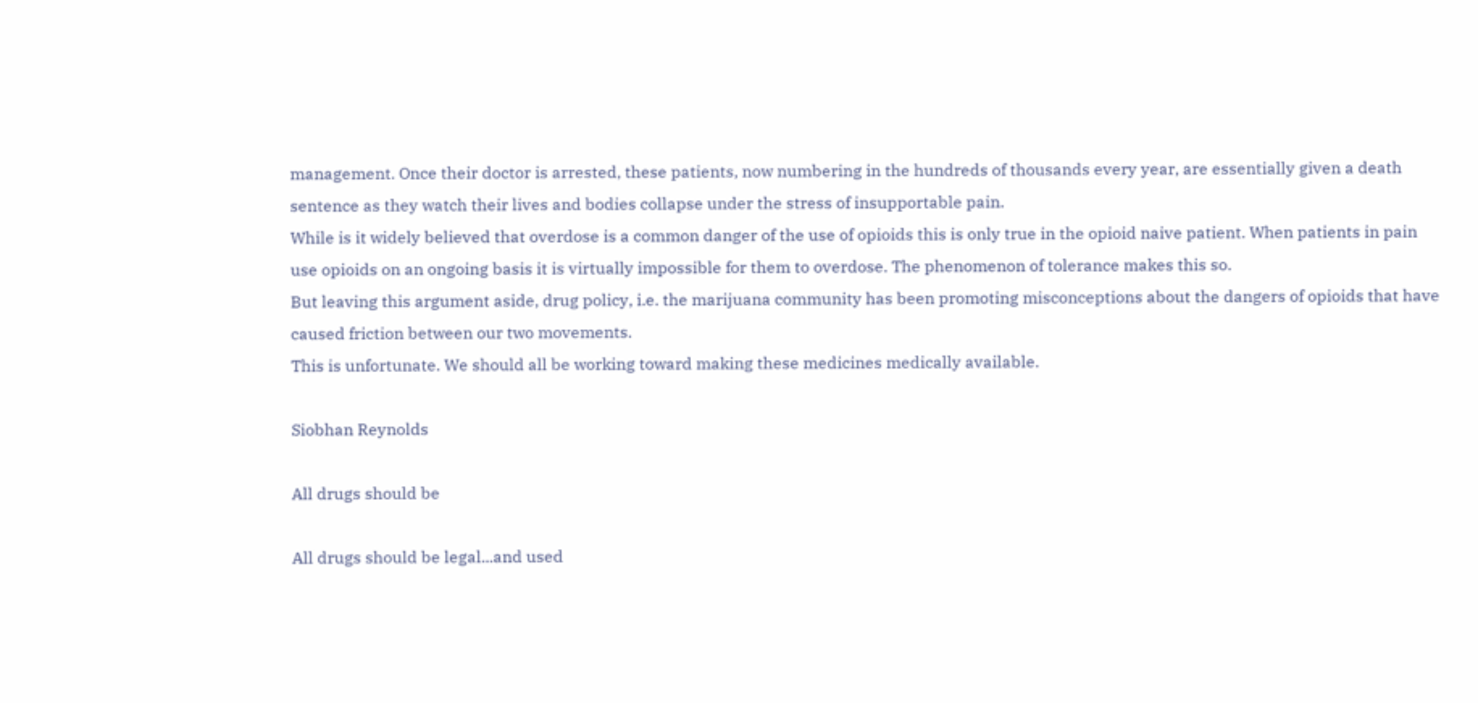management. Once their doctor is arrested, these patients, now numbering in the hundreds of thousands every year, are essentially given a death sentence as they watch their lives and bodies collapse under the stress of insupportable pain.
While is it widely believed that overdose is a common danger of the use of opioids this is only true in the opioid naive patient. When patients in pain use opioids on an ongoing basis it is virtually impossible for them to overdose. The phenomenon of tolerance makes this so.
But leaving this argument aside, drug policy, i.e. the marijuana community has been promoting misconceptions about the dangers of opioids that have caused friction between our two movements.
This is unfortunate. We should all be working toward making these medicines medically available.

Siobhan Reynolds

All drugs should be

All drugs should be legal...and used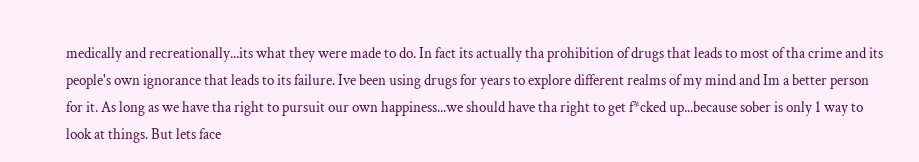medically and recreationally...its what they were made to do. In fact its actually tha prohibition of drugs that leads to most of tha crime and its people's own ignorance that leads to its failure. Ive been using drugs for years to explore different realms of my mind and Im a better person for it. As long as we have tha right to pursuit our own happiness...we should have tha right to get f*cked up...because sober is only 1 way to look at things. But lets face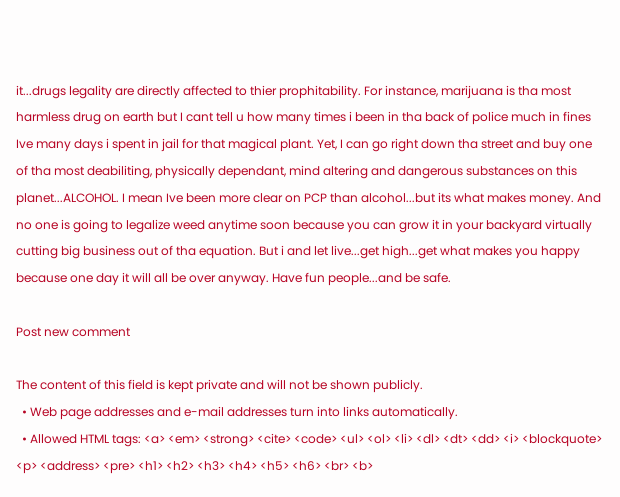it...drugs legality are directly affected to thier prophitability. For instance, marijuana is tha most harmless drug on earth but I cant tell u how many times i been in tha back of police much in fines Ive many days i spent in jail for that magical plant. Yet, I can go right down tha street and buy one of tha most deabiliting, physically dependant, mind altering and dangerous substances on this planet...ALCOHOL. I mean Ive been more clear on PCP than alcohol...but its what makes money. And no one is going to legalize weed anytime soon because you can grow it in your backyard virtually cutting big business out of tha equation. But i and let live...get high...get what makes you happy because one day it will all be over anyway. Have fun people...and be safe.

Post new comment

The content of this field is kept private and will not be shown publicly.
  • Web page addresses and e-mail addresses turn into links automatically.
  • Allowed HTML tags: <a> <em> <strong> <cite> <code> <ul> <ol> <li> <dl> <dt> <dd> <i> <blockquote> <p> <address> <pre> <h1> <h2> <h3> <h4> <h5> <h6> <br> <b>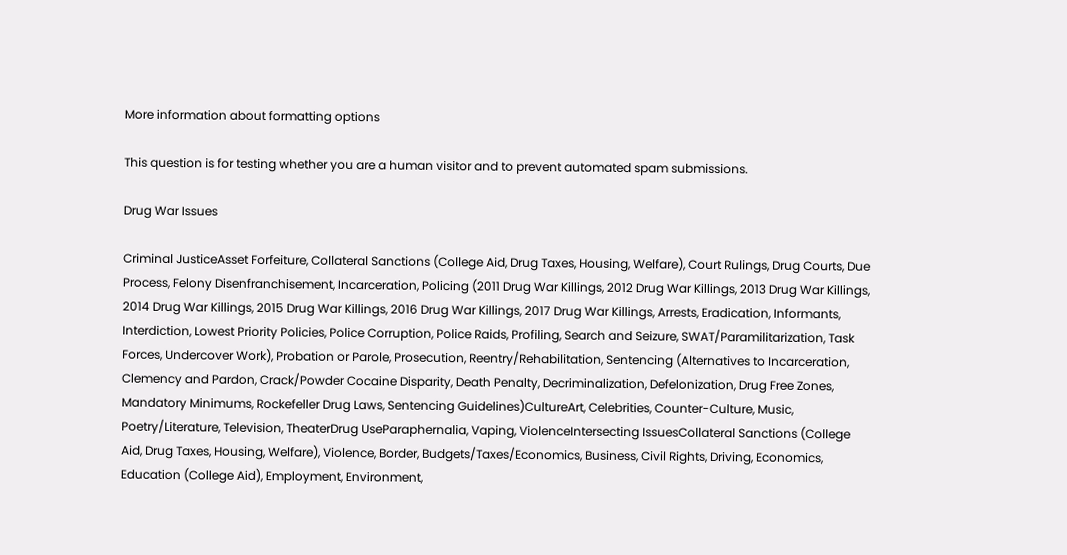More information about formatting options

This question is for testing whether you are a human visitor and to prevent automated spam submissions.

Drug War Issues

Criminal JusticeAsset Forfeiture, Collateral Sanctions (College Aid, Drug Taxes, Housing, Welfare), Court Rulings, Drug Courts, Due Process, Felony Disenfranchisement, Incarceration, Policing (2011 Drug War Killings, 2012 Drug War Killings, 2013 Drug War Killings, 2014 Drug War Killings, 2015 Drug War Killings, 2016 Drug War Killings, 2017 Drug War Killings, Arrests, Eradication, Informants, Interdiction, Lowest Priority Policies, Police Corruption, Police Raids, Profiling, Search and Seizure, SWAT/Paramilitarization, Task Forces, Undercover Work), Probation or Parole, Prosecution, Reentry/Rehabilitation, Sentencing (Alternatives to Incarceration, Clemency and Pardon, Crack/Powder Cocaine Disparity, Death Penalty, Decriminalization, Defelonization, Drug Free Zones, Mandatory Minimums, Rockefeller Drug Laws, Sentencing Guidelines)CultureArt, Celebrities, Counter-Culture, Music, Poetry/Literature, Television, TheaterDrug UseParaphernalia, Vaping, ViolenceIntersecting IssuesCollateral Sanctions (College Aid, Drug Taxes, Housing, Welfare), Violence, Border, Budgets/Taxes/Economics, Business, Civil Rights, Driving, Economics, Education (College Aid), Employment, Environment,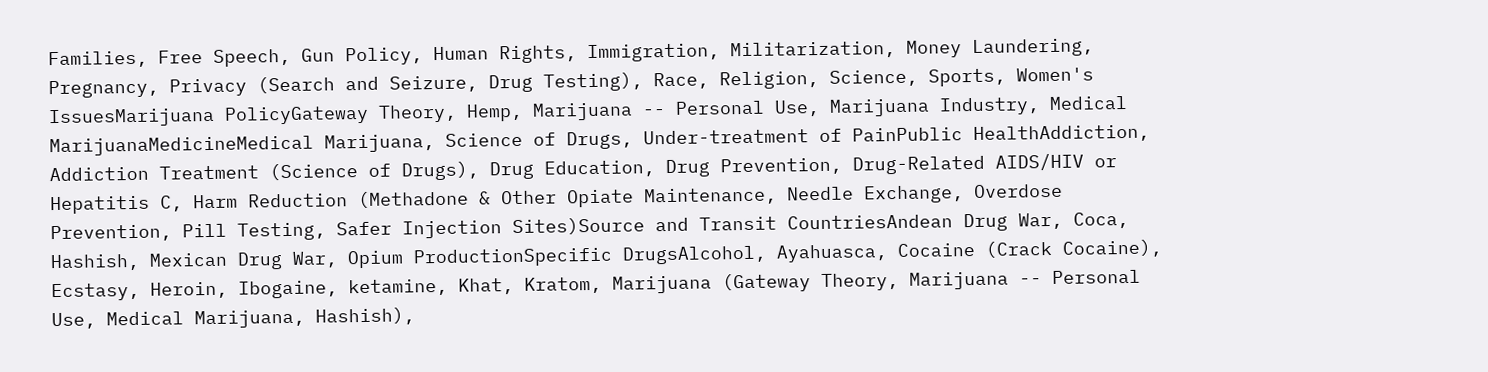Families, Free Speech, Gun Policy, Human Rights, Immigration, Militarization, Money Laundering, Pregnancy, Privacy (Search and Seizure, Drug Testing), Race, Religion, Science, Sports, Women's IssuesMarijuana PolicyGateway Theory, Hemp, Marijuana -- Personal Use, Marijuana Industry, Medical MarijuanaMedicineMedical Marijuana, Science of Drugs, Under-treatment of PainPublic HealthAddiction, Addiction Treatment (Science of Drugs), Drug Education, Drug Prevention, Drug-Related AIDS/HIV or Hepatitis C, Harm Reduction (Methadone & Other Opiate Maintenance, Needle Exchange, Overdose Prevention, Pill Testing, Safer Injection Sites)Source and Transit CountriesAndean Drug War, Coca, Hashish, Mexican Drug War, Opium ProductionSpecific DrugsAlcohol, Ayahuasca, Cocaine (Crack Cocaine), Ecstasy, Heroin, Ibogaine, ketamine, Khat, Kratom, Marijuana (Gateway Theory, Marijuana -- Personal Use, Medical Marijuana, Hashish),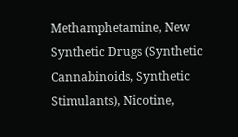Methamphetamine, New Synthetic Drugs (Synthetic Cannabinoids, Synthetic Stimulants), Nicotine,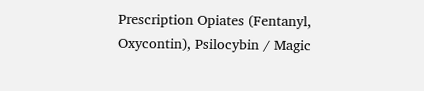Prescription Opiates (Fentanyl, Oxycontin), Psilocybin / Magic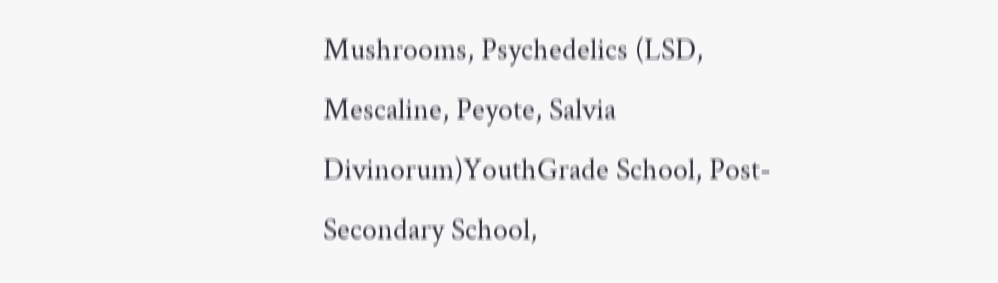Mushrooms, Psychedelics (LSD, Mescaline, Peyote, Salvia Divinorum)YouthGrade School, Post-Secondary School,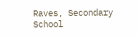Raves, Secondary School